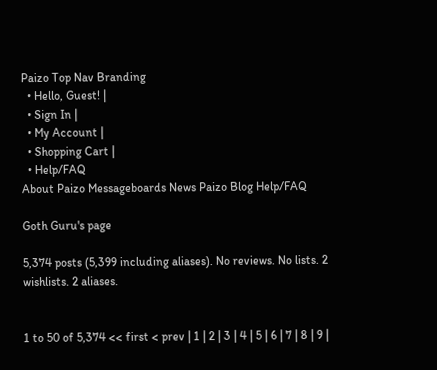Paizo Top Nav Branding
  • Hello, Guest! |
  • Sign In |
  • My Account |
  • Shopping Cart |
  • Help/FAQ
About Paizo Messageboards News Paizo Blog Help/FAQ

Goth Guru's page

5,374 posts (5,399 including aliases). No reviews. No lists. 2 wishlists. 2 aliases.


1 to 50 of 5,374 << first < prev | 1 | 2 | 3 | 4 | 5 | 6 | 7 | 8 | 9 |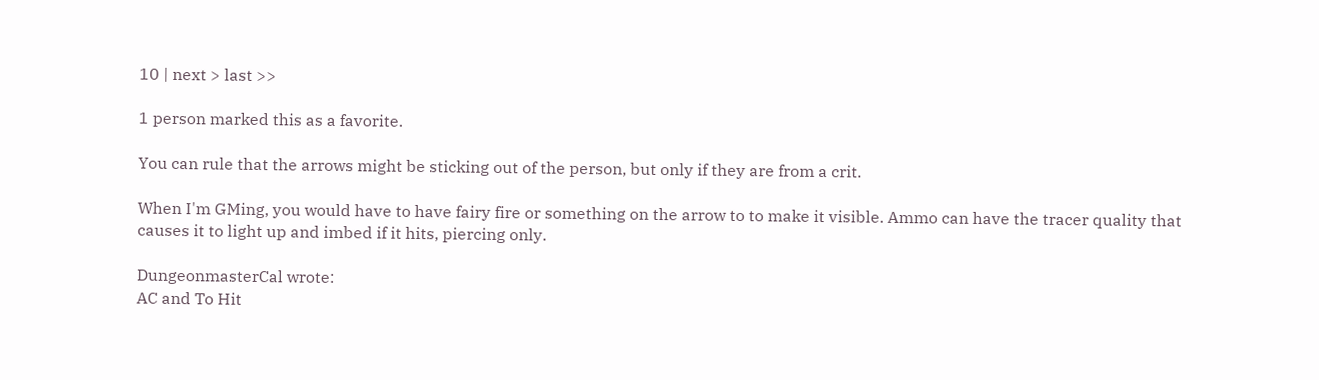10 | next > last >>

1 person marked this as a favorite.

You can rule that the arrows might be sticking out of the person, but only if they are from a crit.

When I'm GMing, you would have to have fairy fire or something on the arrow to to make it visible. Ammo can have the tracer quality that causes it to light up and imbed if it hits, piercing only.

DungeonmasterCal wrote:
AC and To Hit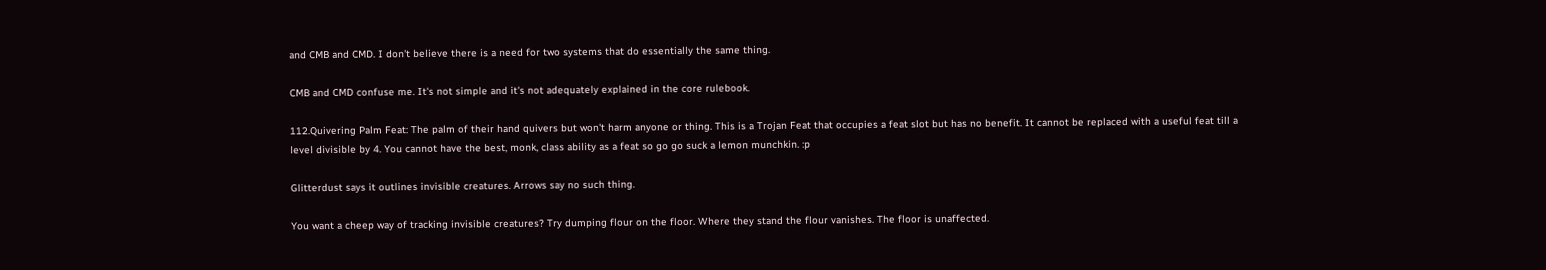and CMB and CMD. I don't believe there is a need for two systems that do essentially the same thing.

CMB and CMD confuse me. It's not simple and it's not adequately explained in the core rulebook.

112.Quivering Palm Feat: The palm of their hand quivers but won't harm anyone or thing. This is a Trojan Feat that occupies a feat slot but has no benefit. It cannot be replaced with a useful feat till a level divisible by 4. You cannot have the best, monk, class ability as a feat so go go suck a lemon munchkin. :p

Glitterdust says it outlines invisible creatures. Arrows say no such thing.

You want a cheep way of tracking invisible creatures? Try dumping flour on the floor. Where they stand the flour vanishes. The floor is unaffected.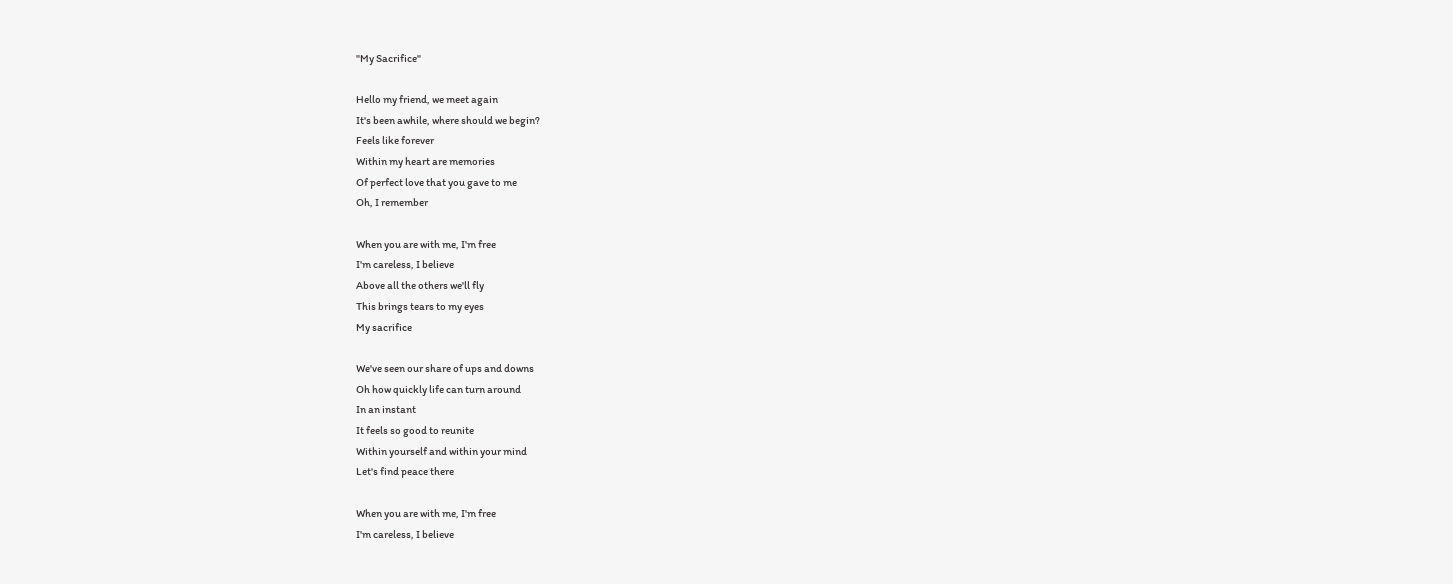"My Sacrifice"

Hello my friend, we meet again
It's been awhile, where should we begin?
Feels like forever
Within my heart are memories
Of perfect love that you gave to me
Oh, I remember

When you are with me, I'm free
I'm careless, I believe
Above all the others we'll fly
This brings tears to my eyes
My sacrifice

We've seen our share of ups and downs
Oh how quickly life can turn around
In an instant
It feels so good to reunite
Within yourself and within your mind
Let's find peace there

When you are with me, I'm free
I'm careless, I believe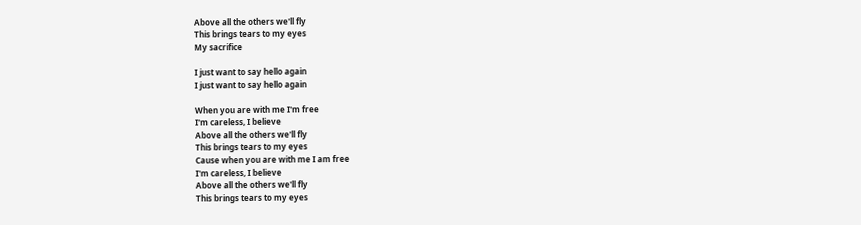Above all the others we'll fly
This brings tears to my eyes
My sacrifice

I just want to say hello again
I just want to say hello again

When you are with me I'm free
I'm careless, I believe
Above all the others we'll fly
This brings tears to my eyes
Cause when you are with me I am free
I'm careless, I believe
Above all the others we'll fly
This brings tears to my eyes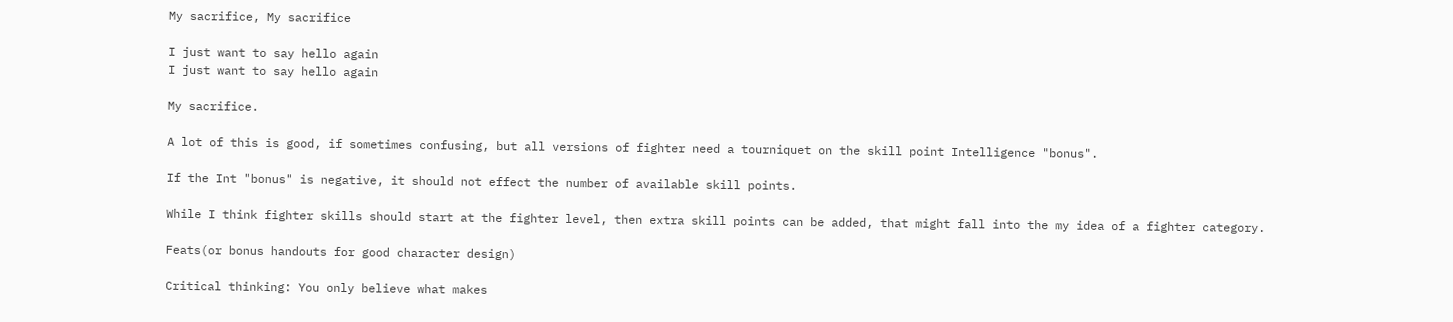My sacrifice, My sacrifice

I just want to say hello again
I just want to say hello again

My sacrifice.

A lot of this is good, if sometimes confusing, but all versions of fighter need a tourniquet on the skill point Intelligence "bonus".

If the Int "bonus" is negative, it should not effect the number of available skill points.

While I think fighter skills should start at the fighter level, then extra skill points can be added, that might fall into the my idea of a fighter category.

Feats(or bonus handouts for good character design)

Critical thinking: You only believe what makes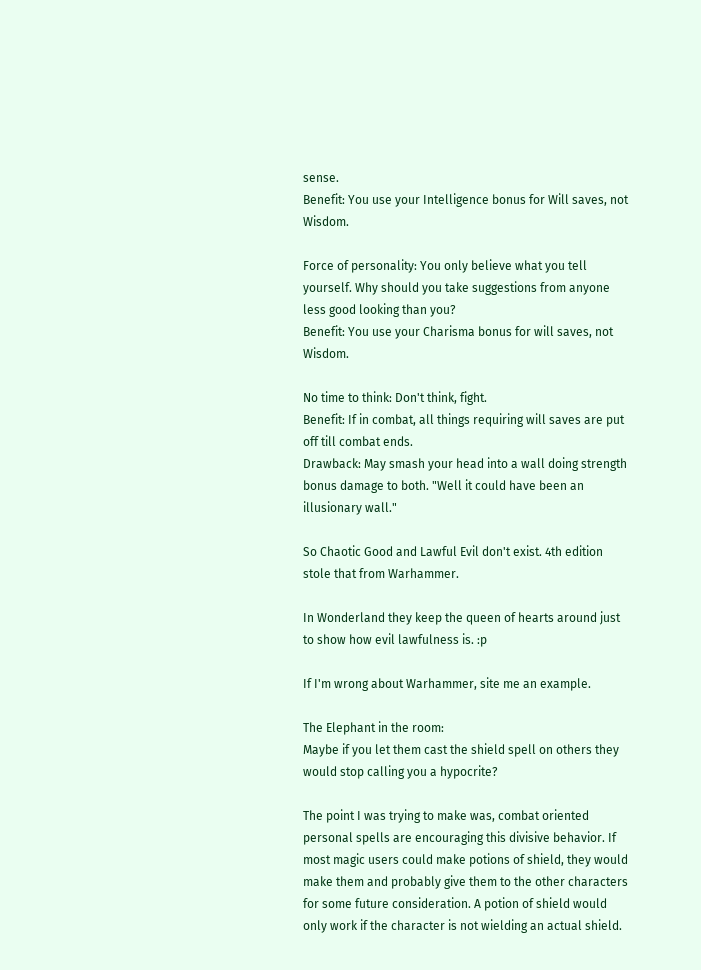sense.
Benefit: You use your Intelligence bonus for Will saves, not Wisdom.

Force of personality: You only believe what you tell yourself. Why should you take suggestions from anyone less good looking than you?
Benefit: You use your Charisma bonus for will saves, not Wisdom.

No time to think: Don't think, fight.
Benefit: If in combat, all things requiring will saves are put off till combat ends.
Drawback: May smash your head into a wall doing strength bonus damage to both. "Well it could have been an illusionary wall."

So Chaotic Good and Lawful Evil don't exist. 4th edition stole that from Warhammer.

In Wonderland they keep the queen of hearts around just to show how evil lawfulness is. :p

If I'm wrong about Warhammer, site me an example.

The Elephant in the room:
Maybe if you let them cast the shield spell on others they would stop calling you a hypocrite?

The point I was trying to make was, combat oriented personal spells are encouraging this divisive behavior. If most magic users could make potions of shield, they would make them and probably give them to the other characters for some future consideration. A potion of shield would only work if the character is not wielding an actual shield.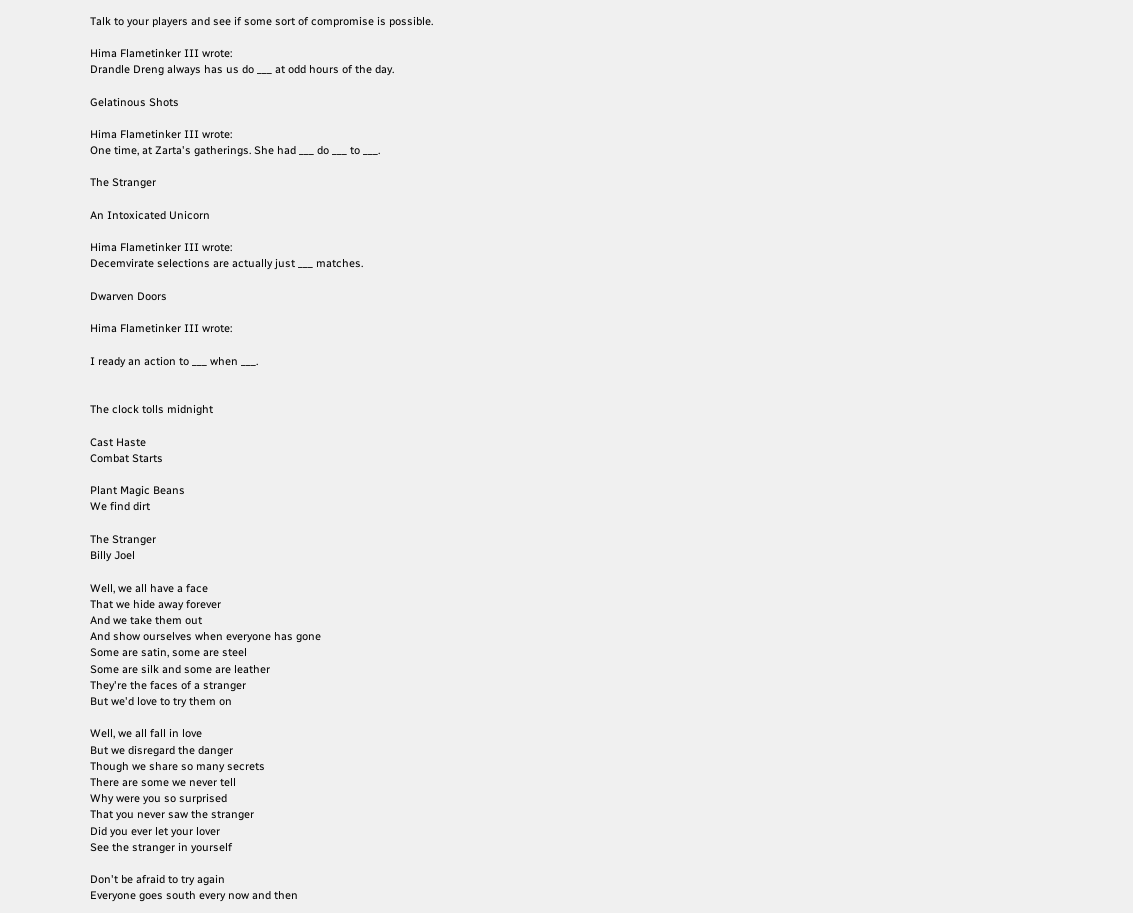Talk to your players and see if some sort of compromise is possible.

Hima Flametinker III wrote:
Drandle Dreng always has us do ___ at odd hours of the day.

Gelatinous Shots

Hima Flametinker III wrote:
One time, at Zarta's gatherings. She had ___ do ___ to ___.

The Stranger

An Intoxicated Unicorn

Hima Flametinker III wrote:
Decemvirate selections are actually just ___ matches.

Dwarven Doors

Hima Flametinker III wrote:

I ready an action to ___ when ___.


The clock tolls midnight

Cast Haste
Combat Starts

Plant Magic Beans
We find dirt

The Stranger
Billy Joel

Well, we all have a face
That we hide away forever
And we take them out
And show ourselves when everyone has gone
Some are satin, some are steel
Some are silk and some are leather
They're the faces of a stranger
But we'd love to try them on

Well, we all fall in love
But we disregard the danger
Though we share so many secrets
There are some we never tell
Why were you so surprised
That you never saw the stranger
Did you ever let your lover
See the stranger in yourself

Don't be afraid to try again
Everyone goes south every now and then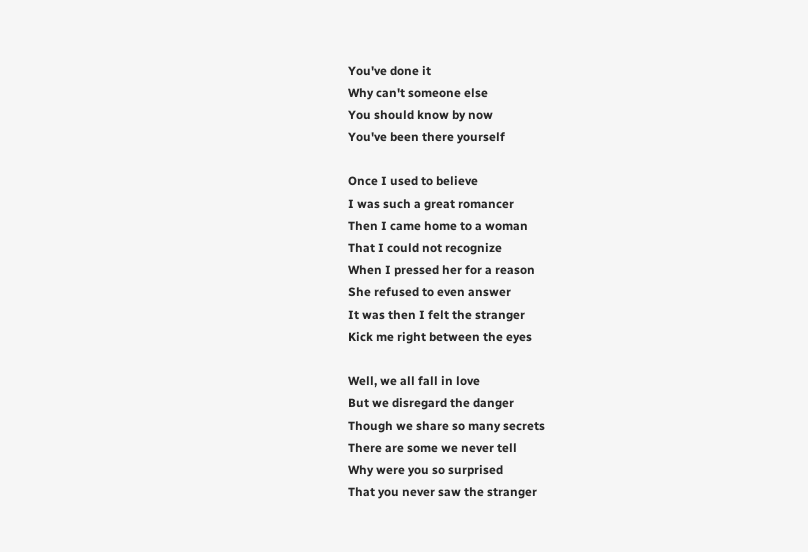You've done it
Why can't someone else
You should know by now
You've been there yourself

Once I used to believe
I was such a great romancer
Then I came home to a woman
That I could not recognize
When I pressed her for a reason
She refused to even answer
It was then I felt the stranger
Kick me right between the eyes

Well, we all fall in love
But we disregard the danger
Though we share so many secrets
There are some we never tell
Why were you so surprised
That you never saw the stranger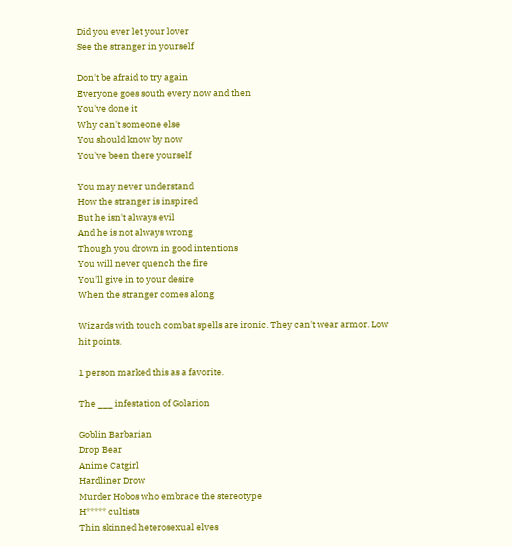Did you ever let your lover
See the stranger in yourself

Don't be afraid to try again
Everyone goes south every now and then
You've done it
Why can't someone else
You should know by now
You've been there yourself

You may never understand
How the stranger is inspired
But he isn't always evil
And he is not always wrong
Though you drown in good intentions
You will never quench the fire
You'll give in to your desire
When the stranger comes along

Wizards with touch combat spells are ironic. They can't wear armor. Low hit points.

1 person marked this as a favorite.

The ___ infestation of Golarion

Goblin Barbarian
Drop Bear
Anime Catgirl
Hardliner Drow
Murder Hobos who embrace the stereotype
H***** cultists
Thin skinned heterosexual elves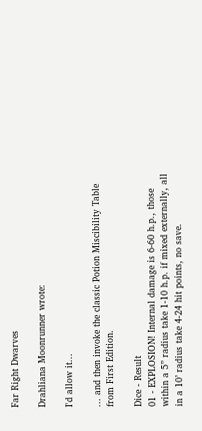Far Right Dwarves

Drahliana Moonrunner wrote:

I'd allow it...

... and then invoke the classic Potion Miscibility Table from First Edition.

Dice - Result
01 - EXPLOSION! Internal damage is 6-60 h.p., those within a 5” radius take 1-10 h.p. if mixed externally, all in a 10’ radius take 4-24 hit points, no save.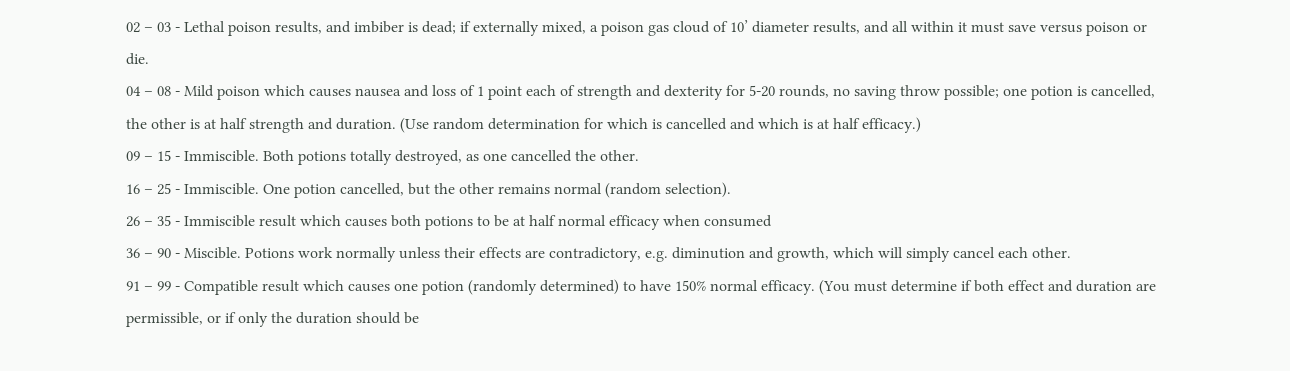02 – 03 - Lethal poison results, and imbiber is dead; if externally mixed, a poison gas cloud of 10’ diameter results, and all within it must save versus poison or die.
04 – 08 - Mild poison which causes nausea and loss of 1 point each of strength and dexterity for 5-20 rounds, no saving throw possible; one potion is cancelled, the other is at half strength and duration. (Use random determination for which is cancelled and which is at half efficacy.)
09 – 15 - Immiscible. Both potions totally destroyed, as one cancelled the other.
16 – 25 - Immiscible. One potion cancelled, but the other remains normal (random selection).
26 – 35 - Immiscible result which causes both potions to be at half normal efficacy when consumed
36 – 90 - Miscible. Potions work normally unless their effects are contradictory, e.g. diminution and growth, which will simply cancel each other.
91 – 99 - Compatible result which causes one potion (randomly determined) to have 150% normal efficacy. (You must determine if both effect and duration are permissible, or if only the duration should be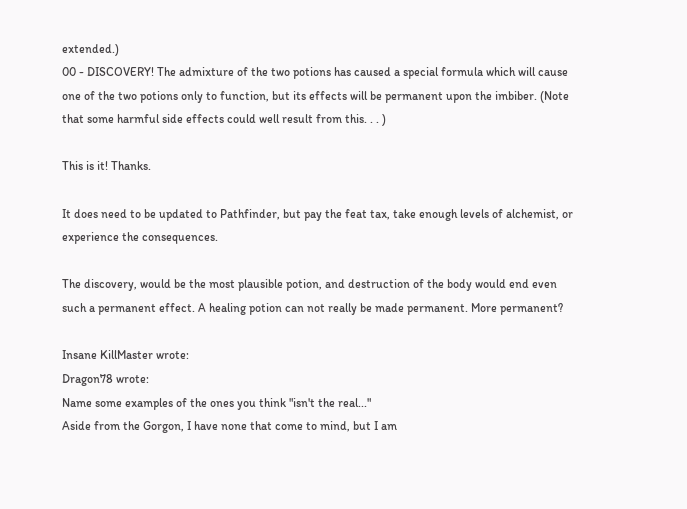extended.)
00 - DISCOVERY! The admixture of the two potions has caused a special formula which will cause one of the two potions only to function, but its effects will be permanent upon the imbiber. (Note that some harmful side effects could well result from this. . . )

This is it! Thanks.

It does need to be updated to Pathfinder, but pay the feat tax, take enough levels of alchemist, or experience the consequences.

The discovery, would be the most plausible potion, and destruction of the body would end even such a permanent effect. A healing potion can not really be made permanent. More permanent?

Insane KillMaster wrote:
Dragon78 wrote:
Name some examples of the ones you think "isn't the real..."
Aside from the Gorgon, I have none that come to mind, but I am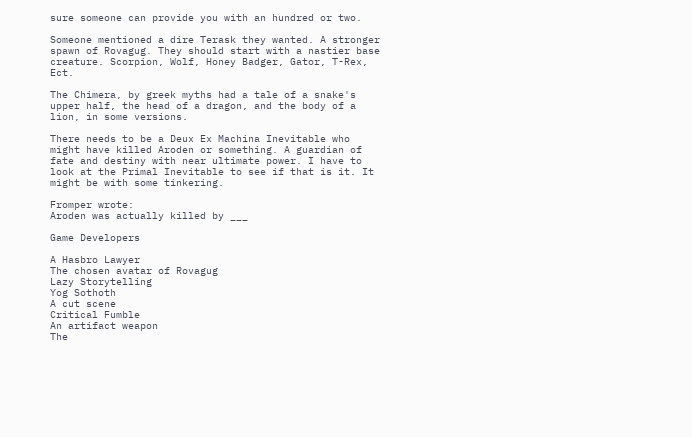sure someone can provide you with an hundred or two.

Someone mentioned a dire Terask they wanted. A stronger spawn of Rovagug. They should start with a nastier base creature. Scorpion, Wolf, Honey Badger, Gator, T-Rex, Ect.

The Chimera, by greek myths had a tale of a snake's upper half, the head of a dragon, and the body of a lion, in some versions.

There needs to be a Deux Ex Machina Inevitable who might have killed Aroden or something. A guardian of fate and destiny with near ultimate power. I have to look at the Primal Inevitable to see if that is it. It might be with some tinkering.

Fromper wrote:
Aroden was actually killed by ___

Game Developers

A Hasbro Lawyer
The chosen avatar of Rovagug
Lazy Storytelling
Yog Sothoth
A cut scene
Critical Fumble
An artifact weapon
The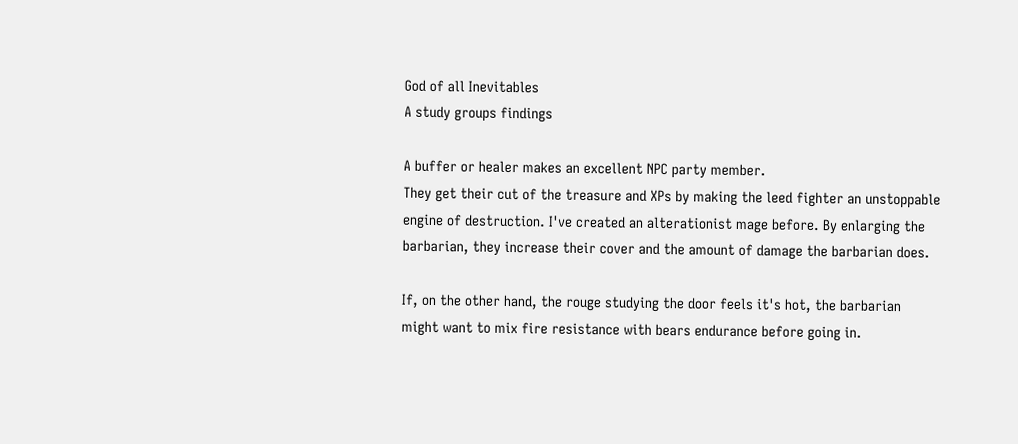God of all Inevitables
A study groups findings

A buffer or healer makes an excellent NPC party member.
They get their cut of the treasure and XPs by making the leed fighter an unstoppable engine of destruction. I've created an alterationist mage before. By enlarging the barbarian, they increase their cover and the amount of damage the barbarian does.

If, on the other hand, the rouge studying the door feels it's hot, the barbarian might want to mix fire resistance with bears endurance before going in.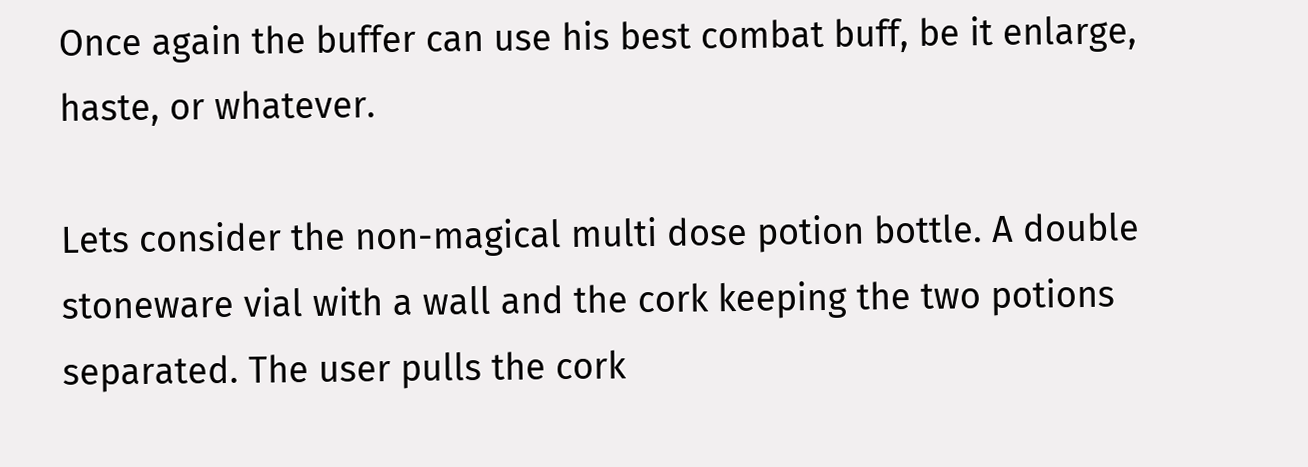Once again the buffer can use his best combat buff, be it enlarge, haste, or whatever.

Lets consider the non-magical multi dose potion bottle. A double stoneware vial with a wall and the cork keeping the two potions separated. The user pulls the cork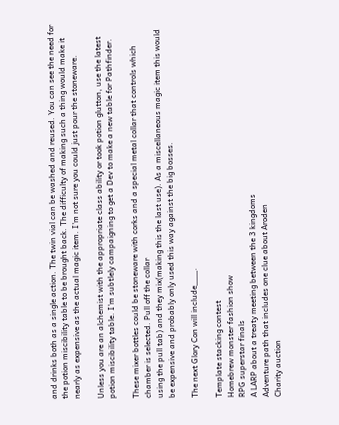and drinks both as a single action. The twin vial can be washed and reused. You can see the need for the potion miscibility table to be brought back. The difficulty of making such a thing would make it nearly as expensive as the actual magic item. I'm not sure you could just pour the stoneware.

Unless you are an alchemist with the appropriate class ability or took potion glutton, use the latest potion miscibility table. I'm subtlely campaigning to get a Dev to make a new table for Pathfinder.

These mixer bottles could be stoneware with corks and a special metal collar that controls which chamber is selected. Pull off the collar
using the pull tab) and they mix(making this the last use). As a miscellaneous magic item this would be expensive and probably only used this way against the big bosses.

The next Glory Con will include___.

Template stacking contest
Homebrew monster fashion show
RPG superstar finals
A LARP about a treaty meeting between the 3 kingdoms
Adventure path that includes one clue about Aroden
Charity auction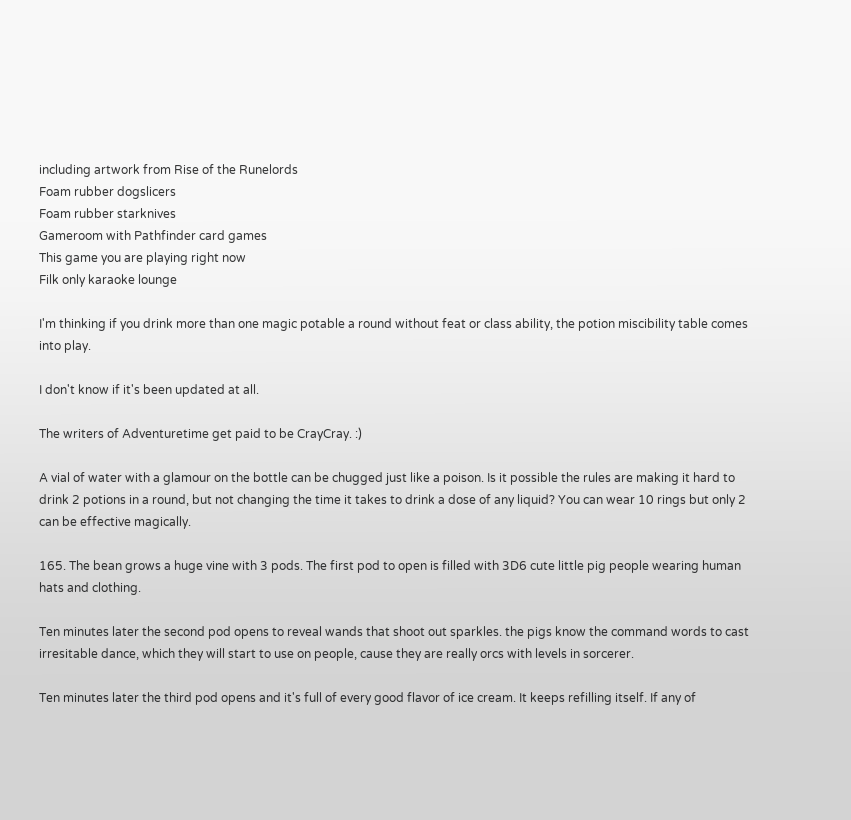including artwork from Rise of the Runelords
Foam rubber dogslicers
Foam rubber starknives
Gameroom with Pathfinder card games
This game you are playing right now
Filk only karaoke lounge

I'm thinking if you drink more than one magic potable a round without feat or class ability, the potion miscibility table comes into play.

I don't know if it's been updated at all.

The writers of Adventuretime get paid to be CrayCray. :)

A vial of water with a glamour on the bottle can be chugged just like a poison. Is it possible the rules are making it hard to drink 2 potions in a round, but not changing the time it takes to drink a dose of any liquid? You can wear 10 rings but only 2 can be effective magically.

165. The bean grows a huge vine with 3 pods. The first pod to open is filled with 3D6 cute little pig people wearing human hats and clothing.

Ten minutes later the second pod opens to reveal wands that shoot out sparkles. the pigs know the command words to cast irresitable dance, which they will start to use on people, cause they are really orcs with levels in sorcerer.

Ten minutes later the third pod opens and it's full of every good flavor of ice cream. It keeps refilling itself. If any of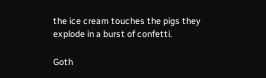the ice cream touches the pigs they explode in a burst of confetti.

Goth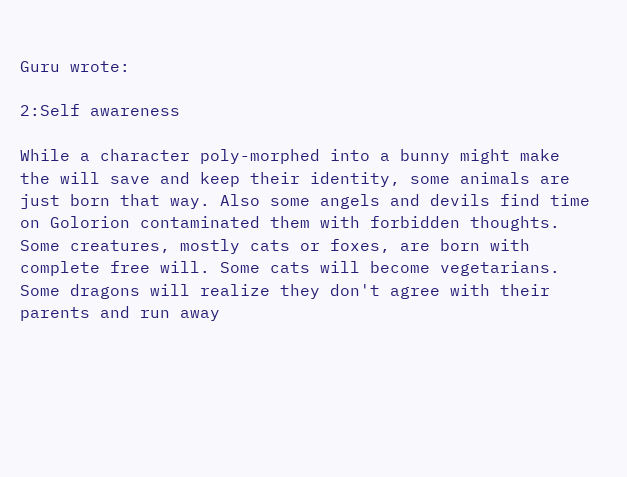Guru wrote:

2:Self awareness

While a character poly-morphed into a bunny might make the will save and keep their identity, some animals are just born that way. Also some angels and devils find time on Golorion contaminated them with forbidden thoughts. Some creatures, mostly cats or foxes, are born with complete free will. Some cats will become vegetarians. Some dragons will realize they don't agree with their parents and run away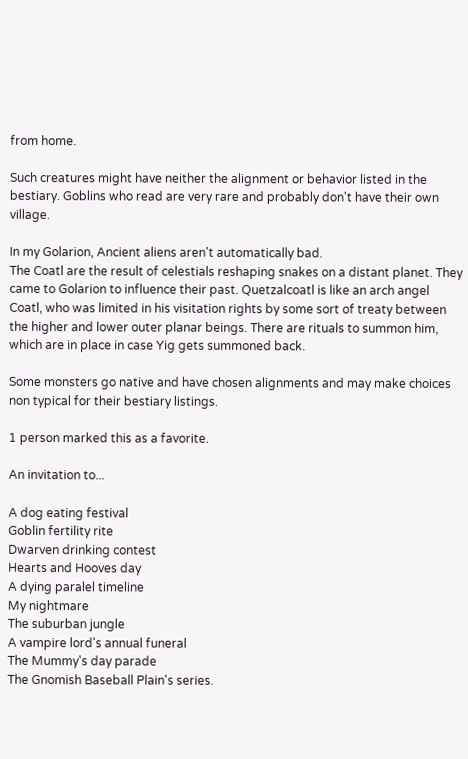from home.

Such creatures might have neither the alignment or behavior listed in the bestiary. Goblins who read are very rare and probably don't have their own village.

In my Golarion, Ancient aliens aren't automatically bad.
The Coatl are the result of celestials reshaping snakes on a distant planet. They came to Golarion to influence their past. Quetzalcoatl is like an arch angel Coatl, who was limited in his visitation rights by some sort of treaty between the higher and lower outer planar beings. There are rituals to summon him, which are in place in case Yig gets summoned back.

Some monsters go native and have chosen alignments and may make choices non typical for their bestiary listings.

1 person marked this as a favorite.

An invitation to...

A dog eating festival
Goblin fertility rite
Dwarven drinking contest
Hearts and Hooves day
A dying paralel timeline
My nightmare
The suburban jungle
A vampire lord's annual funeral
The Mummy's day parade
The Gnomish Baseball Plain's series.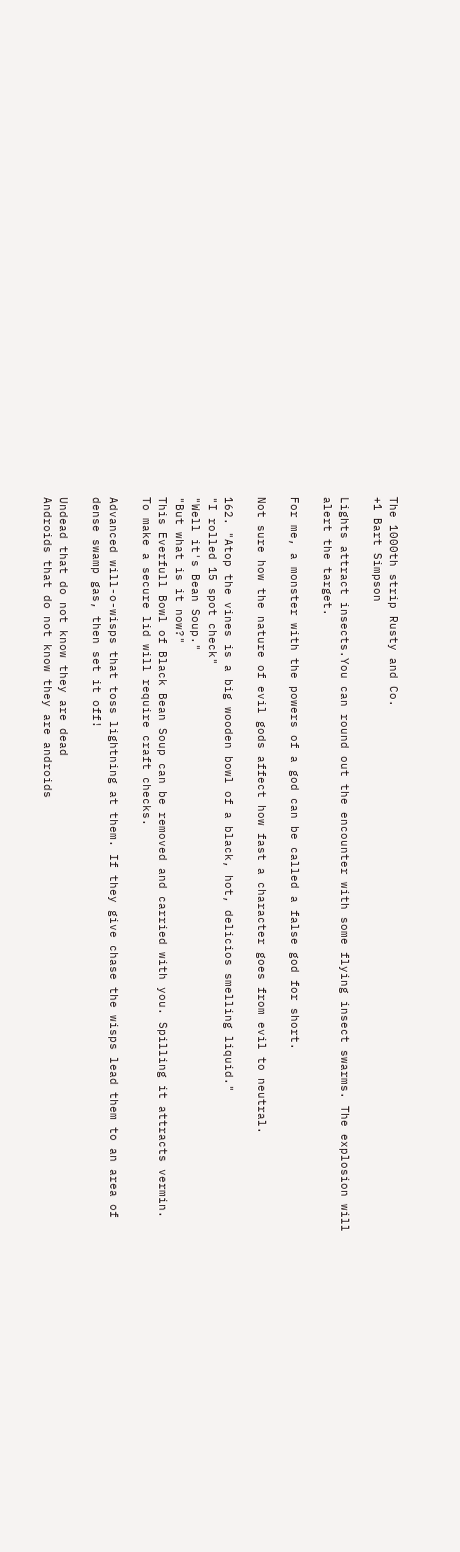The 1000th strip Rusty and Co.
+1 Bart Simpson

Lights attract insects.You can round out the encounter with some flying insect swarms. The explosion will alert the target.

For me, a monster with the powers of a god can be called a false god for short.

Not sure how the nature of evil gods affect how fast a character goes from evil to neutral.

162. "Atop the vines is a big wooden bowl of a black, hot, delicios smelling liquid."
"I rolled 15 spot check"
"Well it's Bean Soup."
"But what is it now?"
This Everfull Bowl of Black Bean Soup can be removed and carried with you. Spilling it attracts vermin. To make a secure lid will require craft checks.

Advanced will-o-wisps that toss lightning at them. If they give chase the wisps lead them to an area of dense swamp gas, then set it off!

Undead that do not know they are dead
Androids that do not know they are androids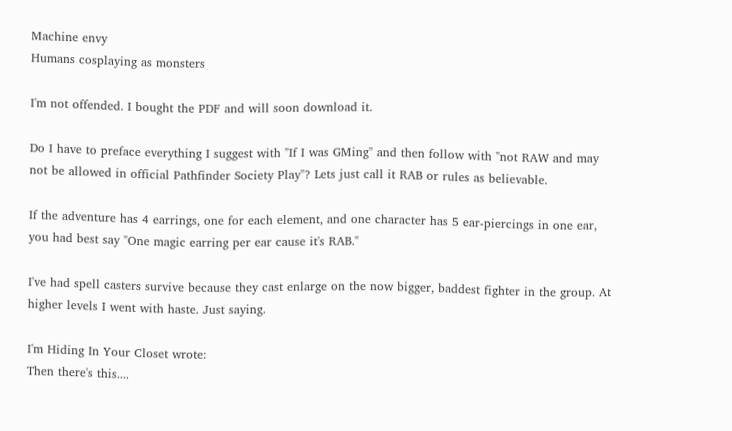Machine envy
Humans cosplaying as monsters

I'm not offended. I bought the PDF and will soon download it.

Do I have to preface everything I suggest with "If I was GMing" and then follow with "not RAW and may not be allowed in official Pathfinder Society Play"? Lets just call it RAB or rules as believable.

If the adventure has 4 earrings, one for each element, and one character has 5 ear-piercings in one ear, you had best say "One magic earring per ear cause it's RAB."

I've had spell casters survive because they cast enlarge on the now bigger, baddest fighter in the group. At higher levels I went with haste. Just saying.

I'm Hiding In Your Closet wrote:
Then there's this....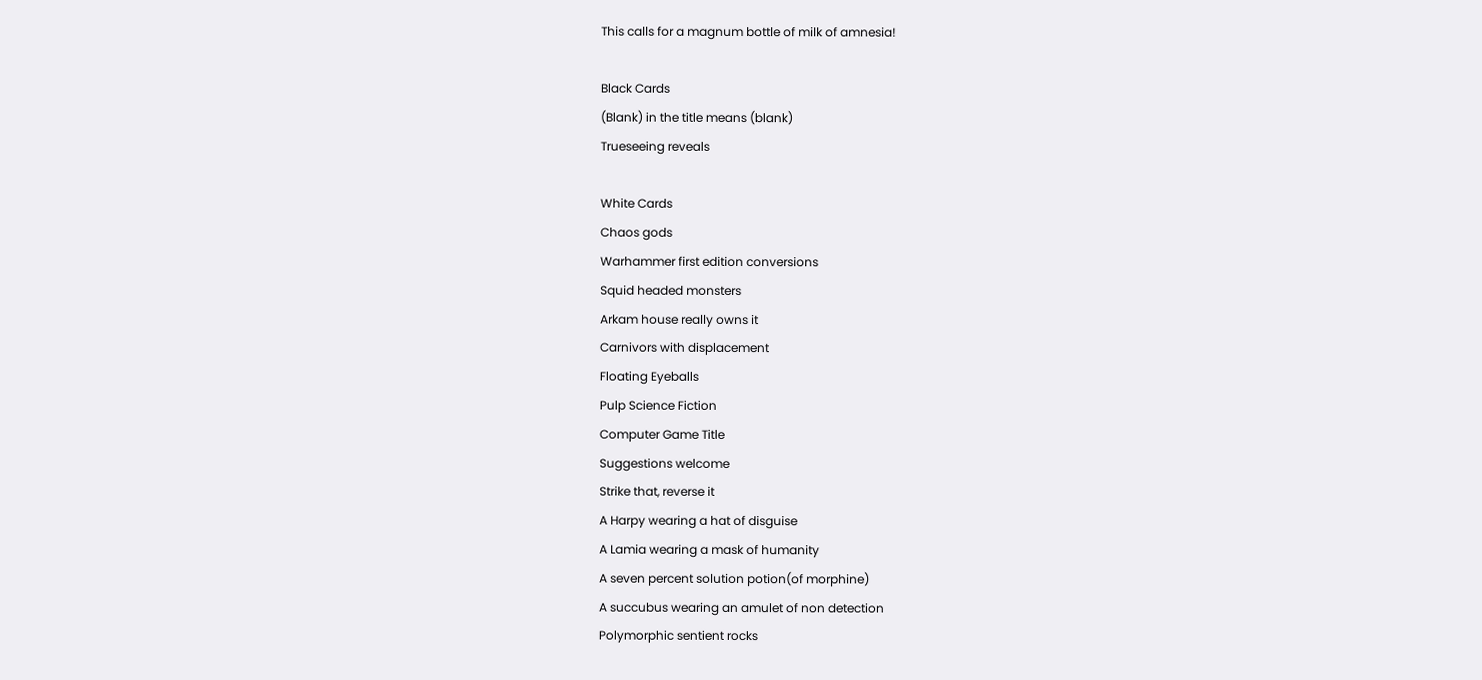This calls for a magnum bottle of milk of amnesia!

Black Cards
(Blank) in the title means (blank)
Trueseeing reveals

White Cards
Chaos gods
Warhammer first edition conversions
Squid headed monsters
Arkam house really owns it
Carnivors with displacement
Floating Eyeballs
Pulp Science Fiction
Computer Game Title
Suggestions welcome
Strike that, reverse it
A Harpy wearing a hat of disguise
A Lamia wearing a mask of humanity
A seven percent solution potion(of morphine)
A succubus wearing an amulet of non detection
Polymorphic sentient rocks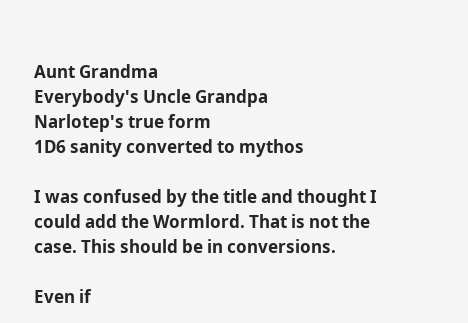Aunt Grandma
Everybody's Uncle Grandpa
Narlotep's true form
1D6 sanity converted to mythos

I was confused by the title and thought I could add the Wormlord. That is not the case. This should be in conversions.

Even if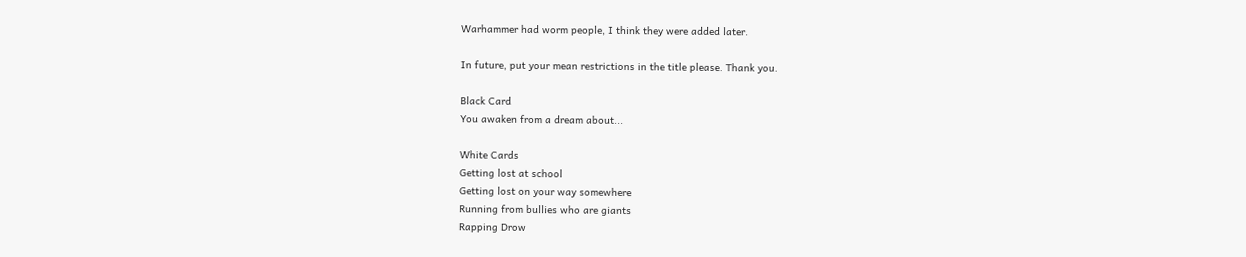Warhammer had worm people, I think they were added later.

In future, put your mean restrictions in the title please. Thank you.

Black Card
You awaken from a dream about...

White Cards
Getting lost at school
Getting lost on your way somewhere
Running from bullies who are giants
Rapping Drow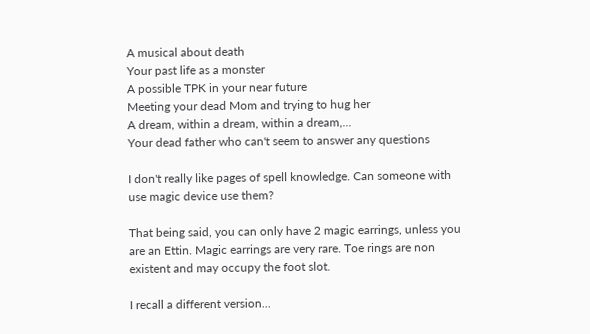A musical about death
Your past life as a monster
A possible TPK in your near future
Meeting your dead Mom and trying to hug her
A dream, within a dream, within a dream,...
Your dead father who can't seem to answer any questions

I don't really like pages of spell knowledge. Can someone with use magic device use them?

That being said, you can only have 2 magic earrings, unless you are an Ettin. Magic earrings are very rare. Toe rings are non existent and may occupy the foot slot.

I recall a different version...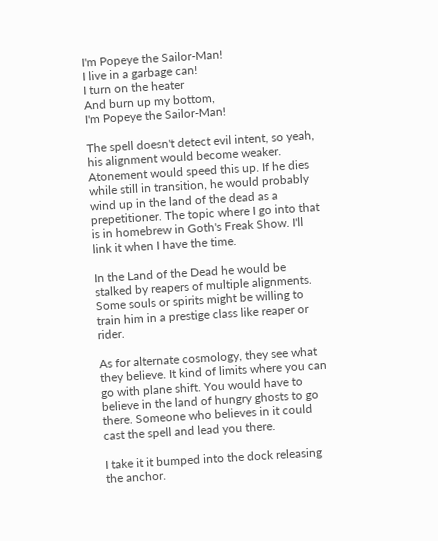I'm Popeye the Sailor-Man!
I live in a garbage can!
I turn on the heater
And burn up my bottom,
I'm Popeye the Sailor-Man!

The spell doesn't detect evil intent, so yeah, his alignment would become weaker. Atonement would speed this up. If he dies while still in transition, he would probably wind up in the land of the dead as a prepetitioner. The topic where I go into that is in homebrew in Goth's Freak Show. I'll link it when I have the time.

In the Land of the Dead he would be stalked by reapers of multiple alignments. Some souls or spirits might be willing to train him in a prestige class like reaper or rider.

As for alternate cosmology, they see what they believe. It kind of limits where you can go with plane shift. You would have to believe in the land of hungry ghosts to go there. Someone who believes in it could cast the spell and lead you there.

I take it it bumped into the dock releasing the anchor.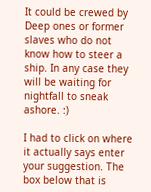It could be crewed by Deep ones or former slaves who do not know how to steer a ship. In any case they will be waiting for nightfall to sneak ashore. :)

I had to click on where it actually says enter your suggestion. The box below that is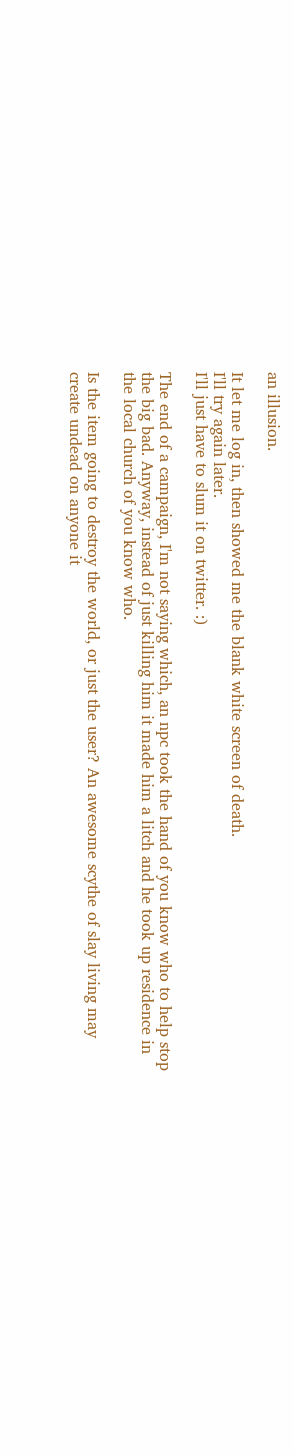an illusion.

It let me log in, then showed me the blank white screen of death.
I'll try again later.
I'll just have to slum it on twitter. :)

The end of a campaign, I'm not saying which, an npc took the hand of you know who to help stop the big bad. Anyway, instead of just killing him it made him a litch and he took up residence in the local church of you know who.

Is the item going to destroy the world, or just the user? An awesome scythe of slay living may create undead on anyone it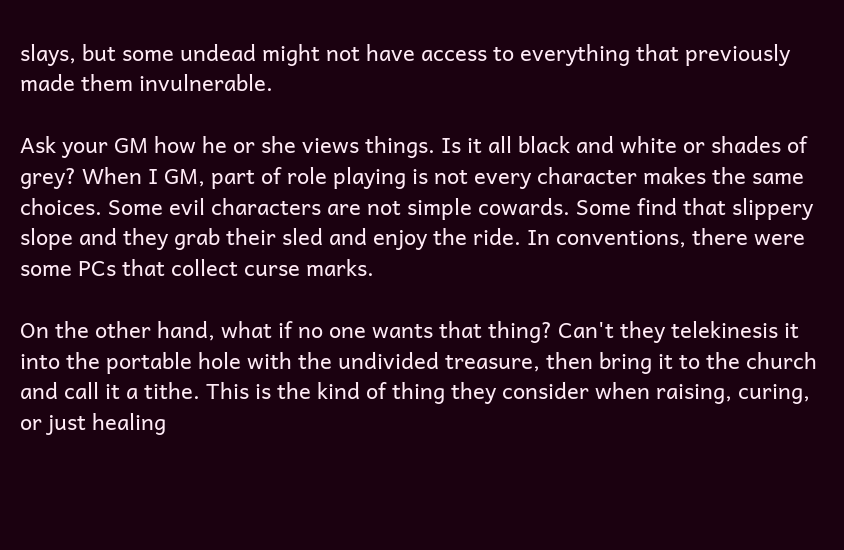slays, but some undead might not have access to everything that previously made them invulnerable.

Ask your GM how he or she views things. Is it all black and white or shades of grey? When I GM, part of role playing is not every character makes the same choices. Some evil characters are not simple cowards. Some find that slippery slope and they grab their sled and enjoy the ride. In conventions, there were some PCs that collect curse marks.

On the other hand, what if no one wants that thing? Can't they telekinesis it into the portable hole with the undivided treasure, then bring it to the church and call it a tithe. This is the kind of thing they consider when raising, curing, or just healing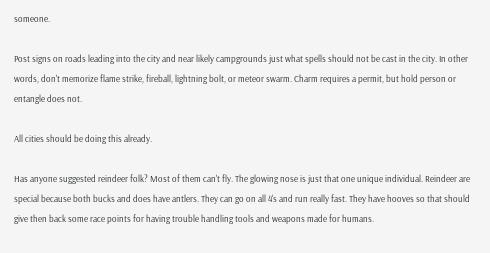someone.

Post signs on roads leading into the city and near likely campgrounds just what spells should not be cast in the city. In other words, don't memorize flame strike, fireball, lightning bolt, or meteor swarm. Charm requires a permit, but hold person or entangle does not.

All cities should be doing this already.

Has anyone suggested reindeer folk? Most of them can't fly. The glowing nose is just that one unique individual. Reindeer are special because both bucks and does have antlers. They can go on all 4's and run really fast. They have hooves so that should give then back some race points for having trouble handling tools and weapons made for humans.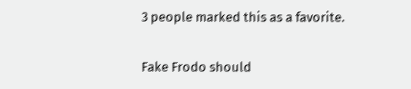3 people marked this as a favorite.

Fake Frodo should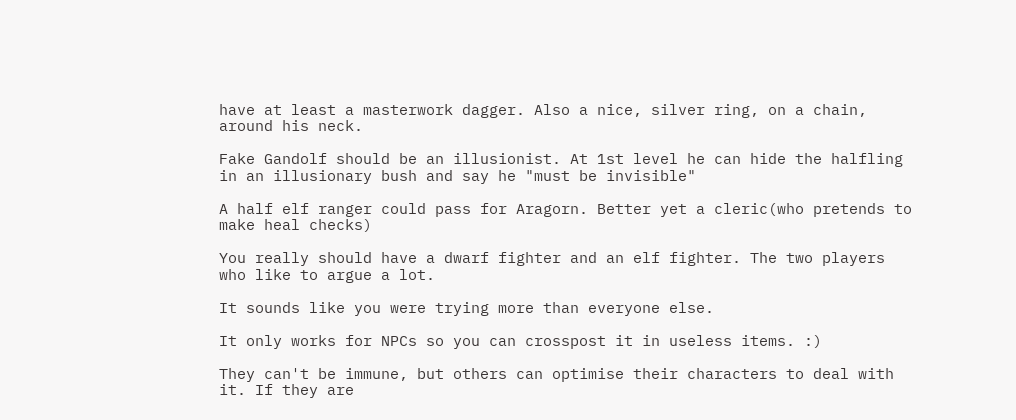have at least a masterwork dagger. Also a nice, silver ring, on a chain, around his neck.

Fake Gandolf should be an illusionist. At 1st level he can hide the halfling in an illusionary bush and say he "must be invisible"

A half elf ranger could pass for Aragorn. Better yet a cleric(who pretends to make heal checks)

You really should have a dwarf fighter and an elf fighter. The two players who like to argue a lot.

It sounds like you were trying more than everyone else.

It only works for NPCs so you can crosspost it in useless items. :)

They can't be immune, but others can optimise their characters to deal with it. If they are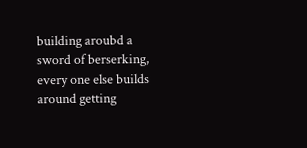building aroubd a sword of berserking, every one else builds around getting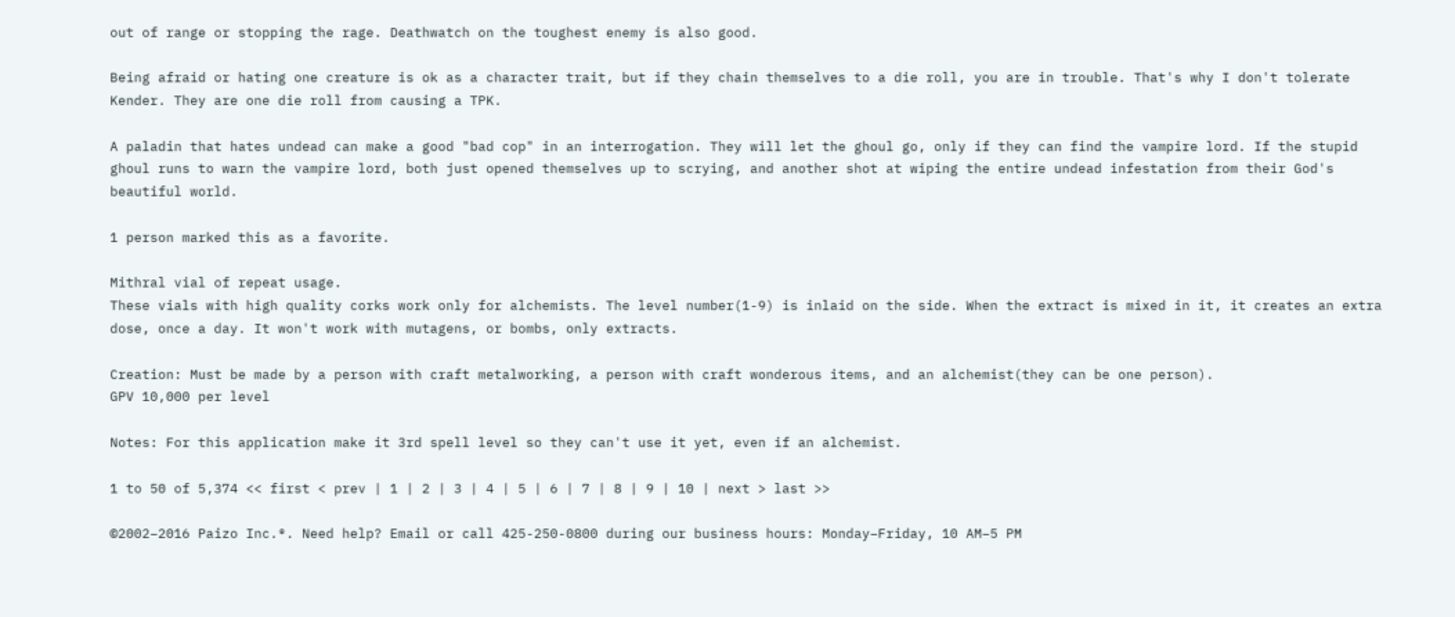out of range or stopping the rage. Deathwatch on the toughest enemy is also good.

Being afraid or hating one creature is ok as a character trait, but if they chain themselves to a die roll, you are in trouble. That's why I don't tolerate Kender. They are one die roll from causing a TPK.

A paladin that hates undead can make a good "bad cop" in an interrogation. They will let the ghoul go, only if they can find the vampire lord. If the stupid ghoul runs to warn the vampire lord, both just opened themselves up to scrying, and another shot at wiping the entire undead infestation from their God's beautiful world.

1 person marked this as a favorite.

Mithral vial of repeat usage.
These vials with high quality corks work only for alchemists. The level number(1-9) is inlaid on the side. When the extract is mixed in it, it creates an extra dose, once a day. It won't work with mutagens, or bombs, only extracts.

Creation: Must be made by a person with craft metalworking, a person with craft wonderous items, and an alchemist(they can be one person).
GPV 10,000 per level

Notes: For this application make it 3rd spell level so they can't use it yet, even if an alchemist.

1 to 50 of 5,374 << first < prev | 1 | 2 | 3 | 4 | 5 | 6 | 7 | 8 | 9 | 10 | next > last >>

©2002–2016 Paizo Inc.®. Need help? Email or call 425-250-0800 during our business hours: Monday–Friday, 10 AM–5 PM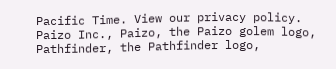Pacific Time. View our privacy policy. Paizo Inc., Paizo, the Paizo golem logo, Pathfinder, the Pathfinder logo,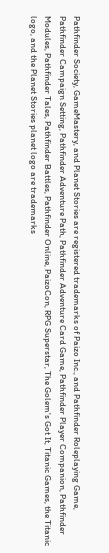Pathfinder Society, GameMastery, and Planet Stories are registered trademarks of Paizo Inc., and Pathfinder Roleplaying Game, Pathfinder Campaign Setting, Pathfinder Adventure Path, Pathfinder Adventure Card Game, Pathfinder Player Companion, Pathfinder Modules, Pathfinder Tales, Pathfinder Battles, Pathfinder Online, PaizoCon, RPG Superstar, The Golem's Got It, Titanic Games, the Titanic logo, and the Planet Stories planet logo are trademarks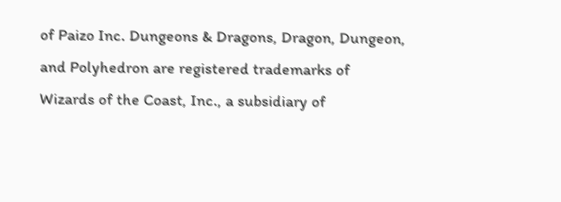of Paizo Inc. Dungeons & Dragons, Dragon, Dungeon, and Polyhedron are registered trademarks of Wizards of the Coast, Inc., a subsidiary of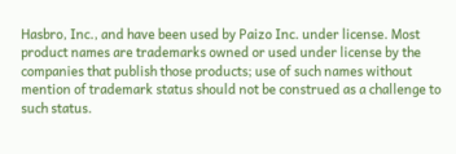Hasbro, Inc., and have been used by Paizo Inc. under license. Most product names are trademarks owned or used under license by the companies that publish those products; use of such names without mention of trademark status should not be construed as a challenge to such status.